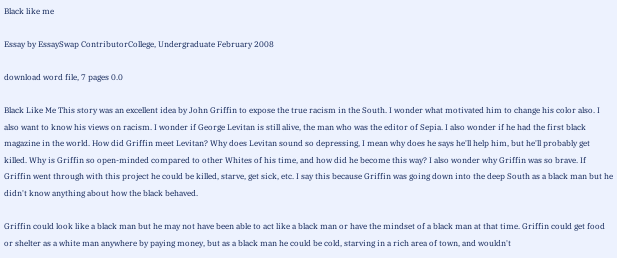Black like me

Essay by EssaySwap ContributorCollege, Undergraduate February 2008

download word file, 7 pages 0.0

Black Like Me This story was an excellent idea by John Griffin to expose the true racism in the South. I wonder what motivated him to change his color also. I also want to know his views on racism. I wonder if George Levitan is still alive, the man who was the editor of Sepia. I also wonder if he had the first black magazine in the world. How did Griffin meet Levitan? Why does Levitan sound so depressing, I mean why does he says he'll help him, but he'll probably get killed. Why is Griffin so open-minded compared to other Whites of his time, and how did he become this way? I also wonder why Griffin was so brave. If Griffin went through with this project he could be killed, starve, get sick, etc. I say this because Griffin was going down into the deep South as a black man but he didn't know anything about how the black behaved.

Griffin could look like a black man but he may not have been able to act like a black man or have the mindset of a black man at that time. Griffin could get food or shelter as a white man anywhere by paying money, but as a black man he could be cold, starving in a rich area of town, and wouldn't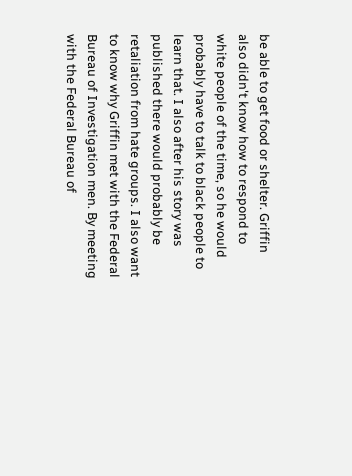be able to get food or shelter. Griffin also didn't know how to respond to white people of the time, so he would probably have to talk to black people to learn that. I also after his story was published there would probably be retaliation from hate groups. I also want to know why Griffin met with the Federal Bureau of Investigation men. By meeting with the Federal Bureau of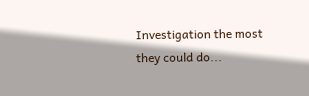Investigation the most they could do...